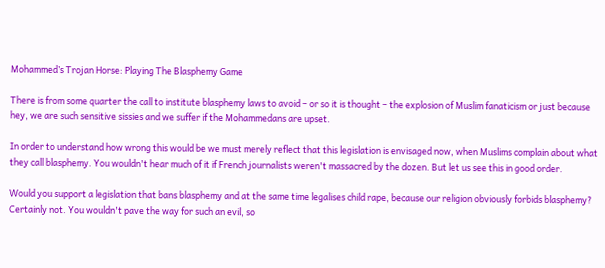Mohammed’s Trojan Horse: Playing The Blasphemy Game

There is from some quarter the call to institute blasphemy laws to avoid – or so it is thought – the explosion of Muslim fanaticism or just because hey, we are such sensitive sissies and we suffer if the Mohammedans are upset.

In order to understand how wrong this would be we must merely reflect that this legislation is envisaged now, when Muslims complain about what they call blasphemy. You wouldn't hear much of it if French journalists weren't massacred by the dozen. But let us see this in good order.

Would you support a legislation that bans blasphemy and at the same time legalises child rape, because our religion obviously forbids blasphemy? Certainly not. You wouldn't pave the way for such an evil, so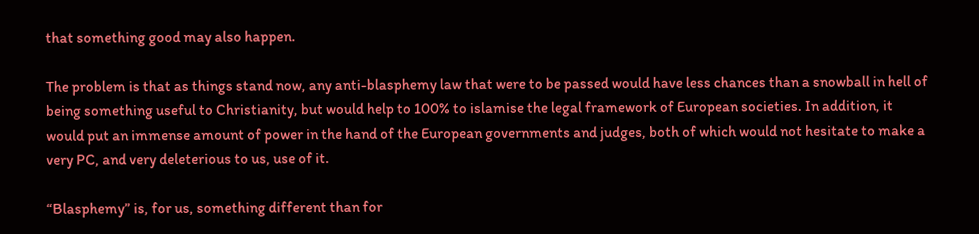that something good may also happen.

The problem is that as things stand now, any anti-blasphemy law that were to be passed would have less chances than a snowball in hell of being something useful to Christianity, but would help to 100% to islamise the legal framework of European societies. In addition, it would put an immense amount of power in the hand of the European governments and judges, both of which would not hesitate to make a very PC, and very deleterious to us, use of it.

“Blasphemy” is, for us, something different than for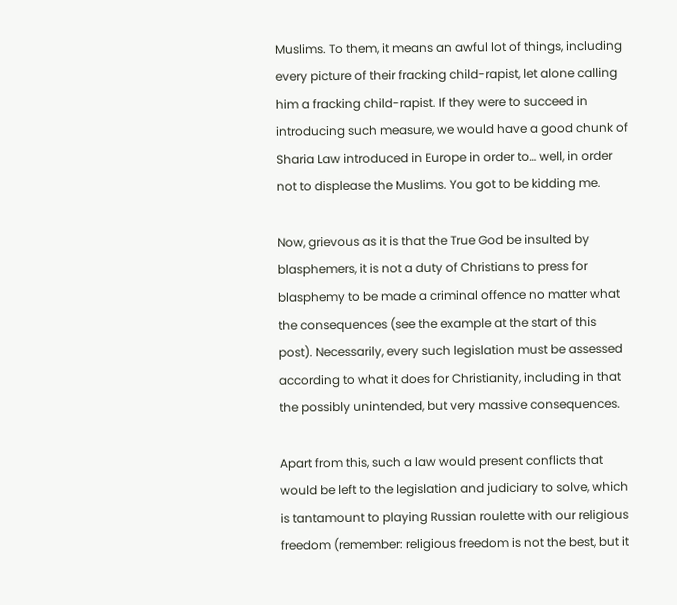Muslims. To them, it means an awful lot of things, including every picture of their fracking child-rapist, let alone calling him a fracking child-rapist. If they were to succeed in introducing such measure, we would have a good chunk of Sharia Law introduced in Europe in order to… well, in order not to displease the Muslims. You got to be kidding me.

Now, grievous as it is that the True God be insulted by blasphemers, it is not a duty of Christians to press for blasphemy to be made a criminal offence no matter what the consequences (see the example at the start of this post). Necessarily, every such legislation must be assessed according to what it does for Christianity, including in that the possibly unintended, but very massive consequences.

Apart from this, such a law would present conflicts that would be left to the legislation and judiciary to solve, which is tantamount to playing Russian roulette with our religious freedom (remember: religious freedom is not the best, but it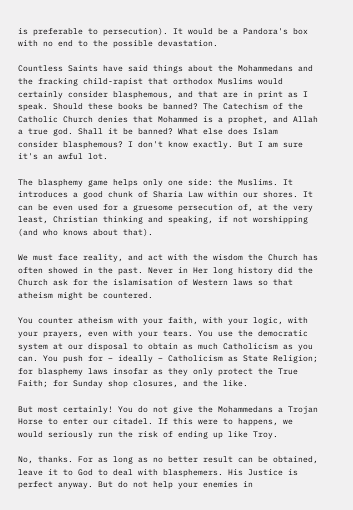is preferable to persecution). It would be a Pandora's box with no end to the possible devastation.

Countless Saints have said things about the Mohammedans and the fracking child-rapist that orthodox Muslims would certainly consider blasphemous, and that are in print as I speak. Should these books be banned? The Catechism of the Catholic Church denies that Mohammed is a prophet, and Allah a true god. Shall it be banned? What else does Islam consider blasphemous? I don't know exactly. But I am sure it's an awful lot.

The blasphemy game helps only one side: the Muslims. It introduces a good chunk of Sharia Law within our shores. It can be even used for a gruesome persecution of, at the very least, Christian thinking and speaking, if not worshipping (and who knows about that).

We must face reality, and act with the wisdom the Church has often showed in the past. Never in Her long history did the Church ask for the islamisation of Western laws so that atheism might be countered.

You counter atheism with your faith, with your logic, with your prayers, even with your tears. You use the democratic system at our disposal to obtain as much Catholicism as you can. You push for – ideally – Catholicism as State Religion; for blasphemy laws insofar as they only protect the True Faith; for Sunday shop closures, and the like.

But most certainly! You do not give the Mohammedans a Trojan Horse to enter our citadel. If this were to happens, we would seriously run the risk of ending up like Troy.

No, thanks. For as long as no better result can be obtained, leave it to God to deal with blasphemers. His Justice is perfect anyway. But do not help your enemies in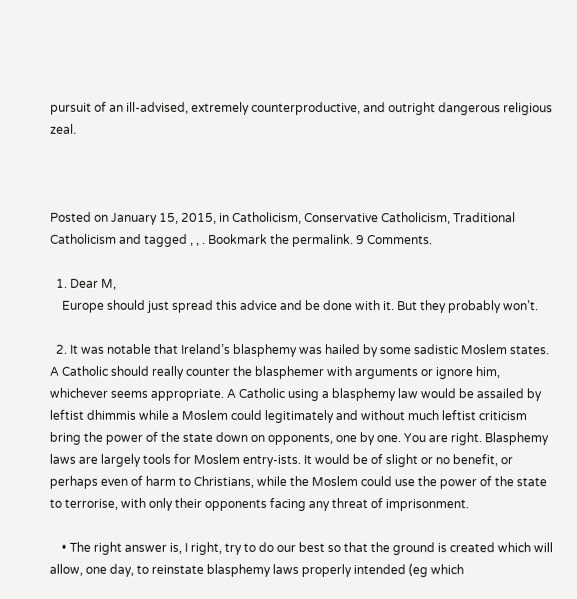pursuit of an ill-advised, extremely counterproductive, and outright dangerous religious zeal.



Posted on January 15, 2015, in Catholicism, Conservative Catholicism, Traditional Catholicism and tagged , , . Bookmark the permalink. 9 Comments.

  1. Dear M,
    Europe should just spread this advice and be done with it. But they probably won’t.

  2. It was notable that Ireland’s blasphemy was hailed by some sadistic Moslem states. A Catholic should really counter the blasphemer with arguments or ignore him, whichever seems appropriate. A Catholic using a blasphemy law would be assailed by leftist dhimmis while a Moslem could legitimately and without much leftist criticism bring the power of the state down on opponents, one by one. You are right. Blasphemy laws are largely tools for Moslem entry-ists. It would be of slight or no benefit, or perhaps even of harm to Christians, while the Moslem could use the power of the state to terrorise, with only their opponents facing any threat of imprisonment.

    • The right answer is, I right, try to do our best so that the ground is created which will allow, one day, to reinstate blasphemy laws properly intended (eg which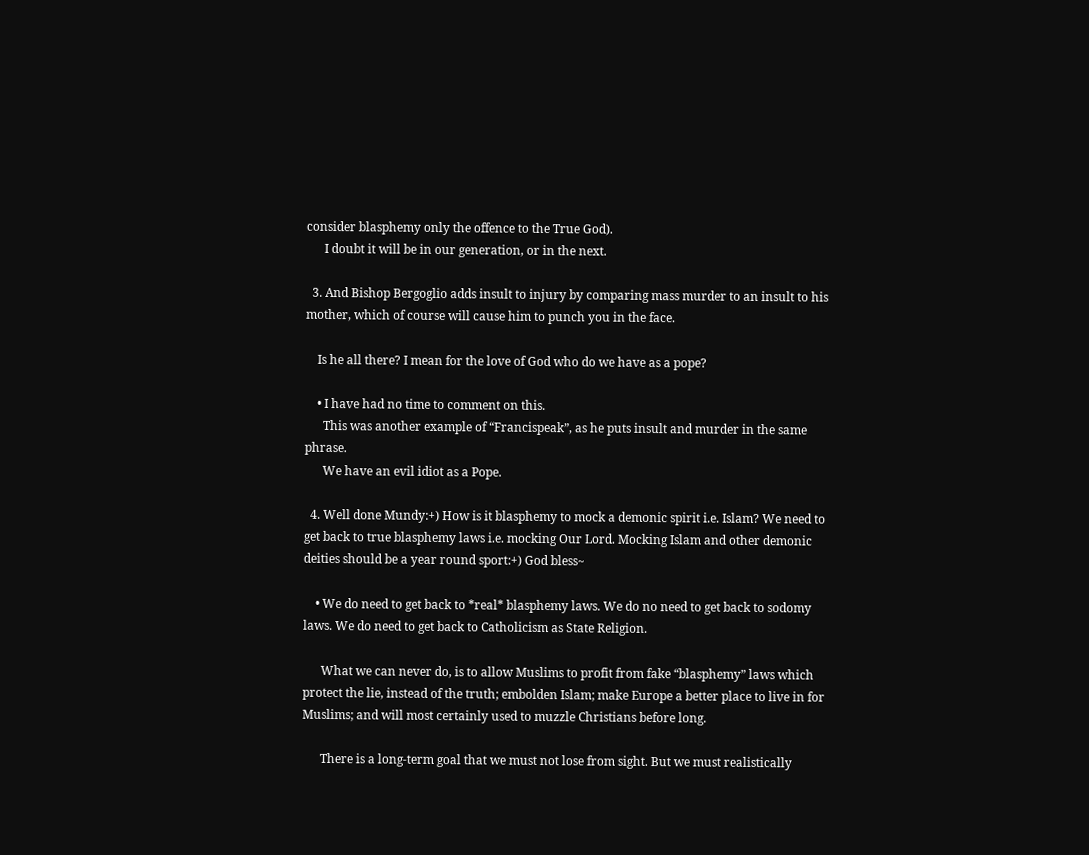consider blasphemy only the offence to the True God).
      I doubt it will be in our generation, or in the next.

  3. And Bishop Bergoglio adds insult to injury by comparing mass murder to an insult to his mother, which of course will cause him to punch you in the face.

    Is he all there? I mean for the love of God who do we have as a pope?

    • I have had no time to comment on this.
      This was another example of “Francispeak”, as he puts insult and murder in the same phrase.
      We have an evil idiot as a Pope.

  4. Well done Mundy:+) How is it blasphemy to mock a demonic spirit i.e. Islam? We need to get back to true blasphemy laws i.e. mocking Our Lord. Mocking Islam and other demonic deities should be a year round sport:+) God bless~

    • We do need to get back to *real* blasphemy laws. We do no need to get back to sodomy laws. We do need to get back to Catholicism as State Religion.

      What we can never do, is to allow Muslims to profit from fake “blasphemy” laws which protect the lie, instead of the truth; embolden Islam; make Europe a better place to live in for Muslims; and will most certainly used to muzzle Christians before long.

      There is a long-term goal that we must not lose from sight. But we must realistically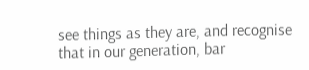see things as they are, and recognise that in our generation, bar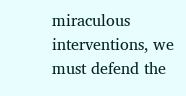miraculous interventions, we must defend the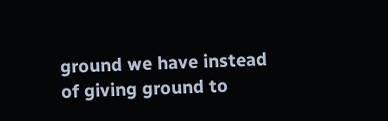ground we have instead of giving ground to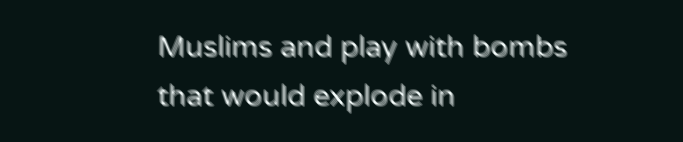Muslims and play with bombs that would explode in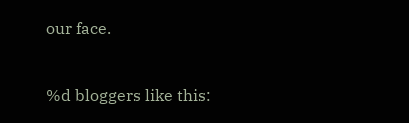our face.


%d bloggers like this: